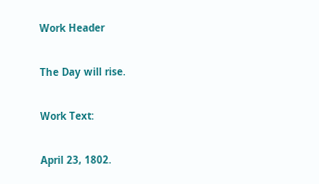Work Header

The Day will rise.

Work Text:

April 23, 1802.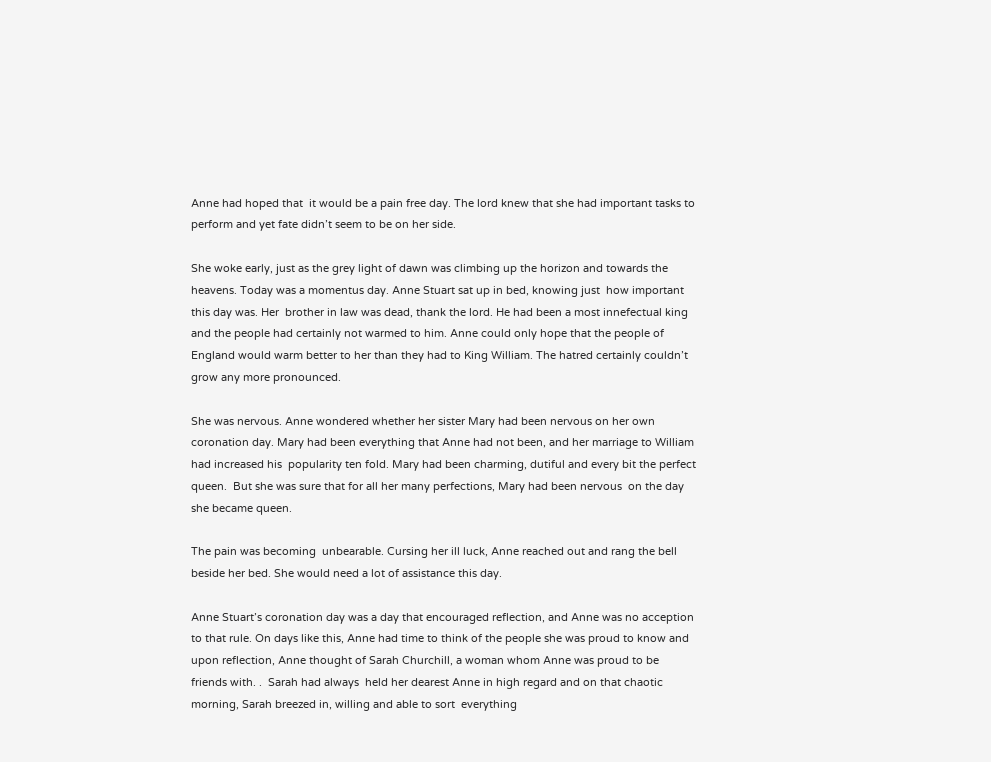Anne had hoped that  it would be a pain free day. The lord knew that she had important tasks to perform and yet fate didn’t seem to be on her side.

She woke early, just as the grey light of dawn was climbing up the horizon and towards the heavens. Today was a momentus day. Anne Stuart sat up in bed, knowing just  how important   this day was. Her  brother in law was dead, thank the lord. He had been a most innefectual king and the people had certainly not warmed to him. Anne could only hope that the people of England would warm better to her than they had to King William. The hatred certainly couldn’t grow any more pronounced.

She was nervous. Anne wondered whether her sister Mary had been nervous on her own coronation day. Mary had been everything that Anne had not been, and her marriage to William  had increased his  popularity ten fold. Mary had been charming, dutiful and every bit the perfect queen.  But she was sure that for all her many perfections, Mary had been nervous  on the day  she became queen.

The pain was becoming  unbearable. Cursing her ill luck, Anne reached out and rang the bell beside her bed. She would need a lot of assistance this day.

Anne Stuart’s coronation day was a day that encouraged reflection, and Anne was no acception to that rule. On days like this, Anne had time to think of the people she was proud to know and upon reflection, Anne thought of Sarah Churchill, a woman whom Anne was proud to be friends with. .  Sarah had always  held her dearest Anne in high regard and on that chaotic morning, Sarah breezed in, willing and able to sort  everything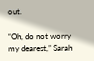out.

“Oh, do not worry my dearest,” Sarah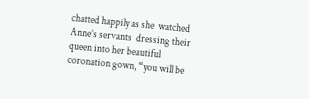chatted happily as she  watched Anne’s servants  dressing their queen into her beautiful coronation gown, “you will be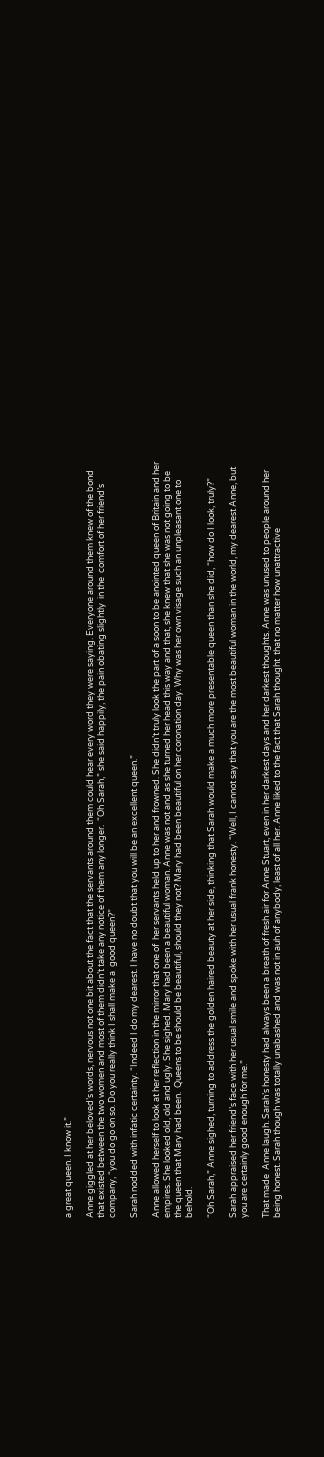a great queen. I know it.”

Anne giggled at her beloved’s words, nervous not one bit about the fact that the servants around them could hear every word they were saying. Everyone around them knew of the bond that existed between the two women and most of them didn’t take any notice of them any longer.  “Oh Sarah,” she said happily, the pain obating slightly  in the  comfort of her friend’s company, “you do go on so. Do you really think I shall make a  good queen?”

Sarah nodded with infatic certainty. “Indeed I do my dearest. I have no doubt that you will be an excellent queen.”

Anne allowed herself to look at her reflection in the mirror that one of  her servants held up to her and frowned. She didn’t truly look the part of a soon to be anointed queen of Britain and her empires. She looked old, old and ugly. She sighed. Mary had been a beautiful woman. Anne was not and as she turned her head this way and that, she knew that she was not going to be the queen that Mary had been.  Queens to be should be beautiful, should they not? Mary had been beautiful on her coronation day. Why was her own visage such an unpleasant one to behold.

“Oh Sarah,” Anne sighed, turning to address the golden haired beauty at her side, thinking that Sarah would make a much more presentable queen than she did, “how do I look, truly?”

Sarah appraised her friend’s face with her usual smile and spoke with her usual frank honesty. “Well, I cannot say that you are the most beautiful woman in the world, my dearest Anne, but you are certainly good enough for me.”

That made  Anne laugh. Sarah’s honesty had always been a breath of fresh air for Anne Stuart, even in her darkest days and her darkest thoughts. Anne was unused to people around her being honest. Sarah though was totally unabashed and was not in auh of anybody, least of all her. Anne liked to the fact that Sarah thought  that no matter how unattractive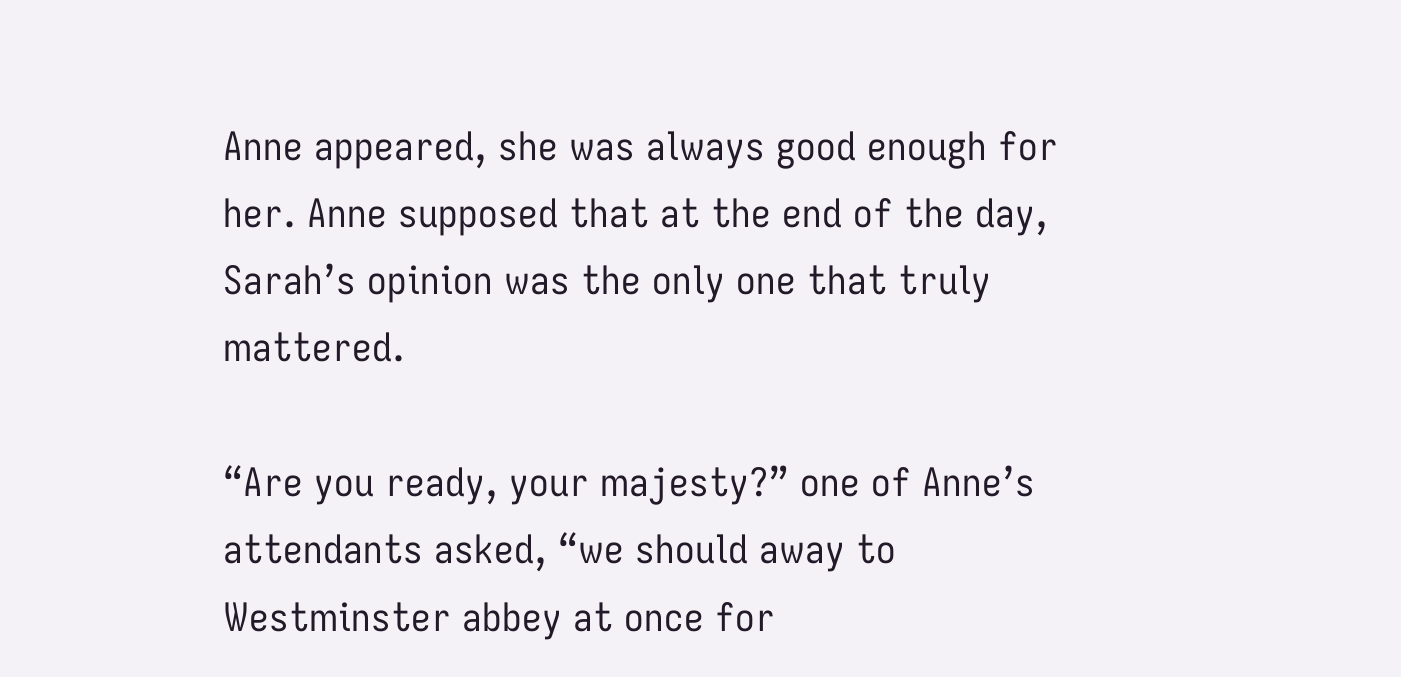Anne appeared, she was always good enough for her. Anne supposed that at the end of the day, Sarah’s opinion was the only one that truly mattered.

“Are you ready, your majesty?” one of Anne’s attendants asked, “we should away to   Westminster abbey at once for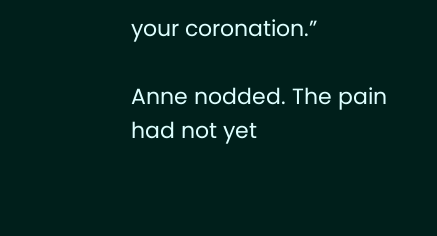your coronation.”

Anne nodded. The pain had not yet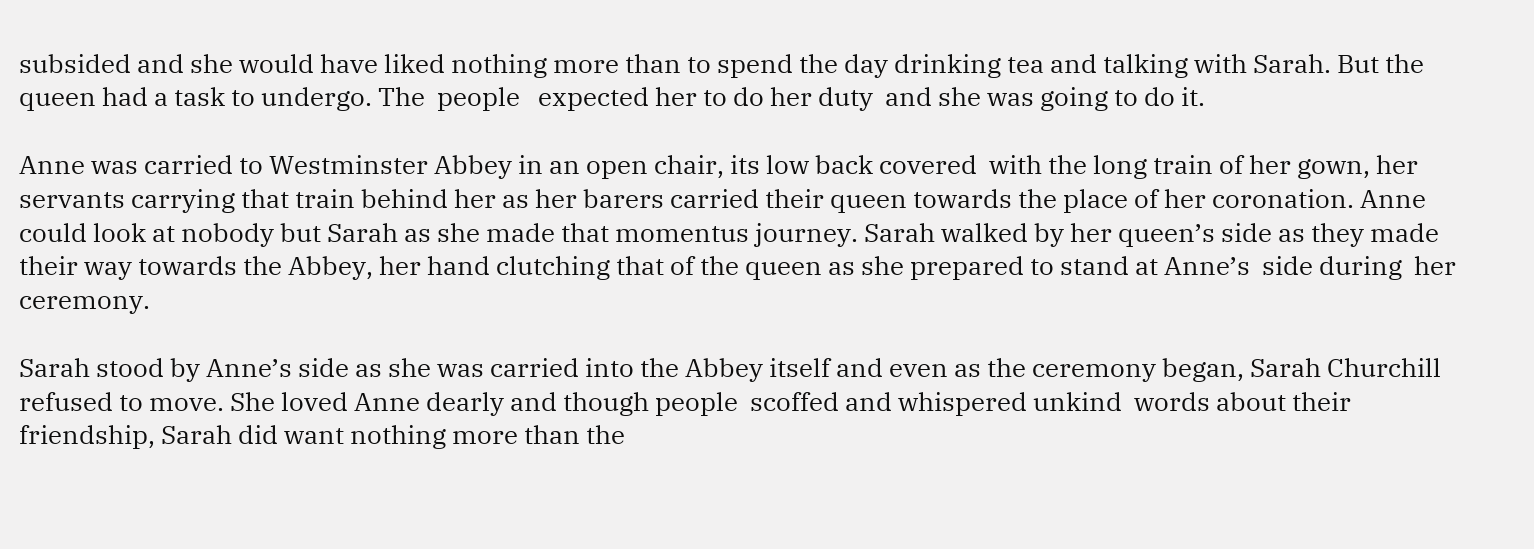subsided and she would have liked nothing more than to spend the day drinking tea and talking with Sarah. But the queen had a task to undergo. The  people   expected her to do her duty  and she was going to do it.

Anne was carried to Westminster Abbey in an open chair, its low back covered  with the long train of her gown, her servants carrying that train behind her as her barers carried their queen towards the place of her coronation. Anne could look at nobody but Sarah as she made that momentus journey. Sarah walked by her queen’s side as they made their way towards the Abbey, her hand clutching that of the queen as she prepared to stand at Anne’s  side during  her ceremony.

Sarah stood by Anne’s side as she was carried into the Abbey itself and even as the ceremony began, Sarah Churchill refused to move. She loved Anne dearly and though people  scoffed and whispered unkind  words about their  friendship, Sarah did want nothing more than the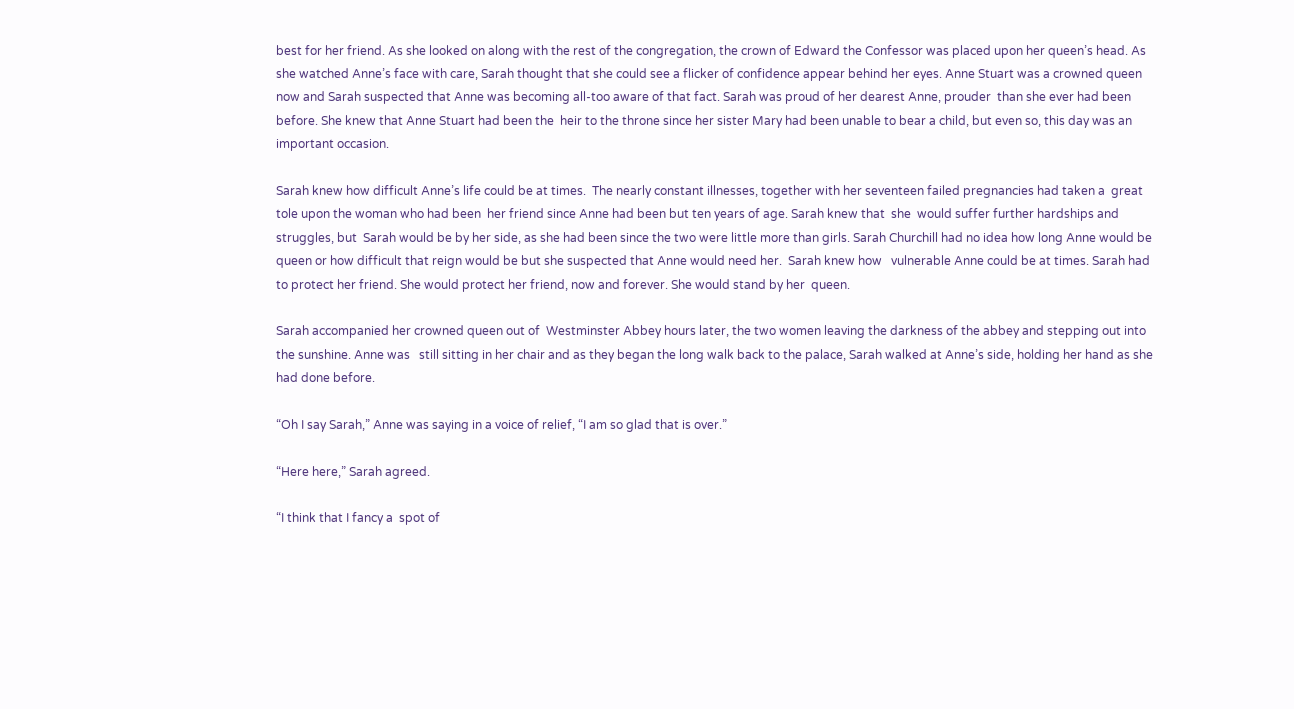best for her friend. As she looked on along with the rest of the congregation, the crown of Edward the Confessor was placed upon her queen’s head. As she watched Anne’s face with care, Sarah thought that she could see a flicker of confidence appear behind her eyes. Anne Stuart was a crowned queen now and Sarah suspected that Anne was becoming all-too aware of that fact. Sarah was proud of her dearest Anne, prouder  than she ever had been before. She knew that Anne Stuart had been the  heir to the throne since her sister Mary had been unable to bear a child, but even so, this day was an important occasion.

Sarah knew how difficult Anne’s life could be at times.  The nearly constant illnesses, together with her seventeen failed pregnancies had taken a  great tole upon the woman who had been  her friend since Anne had been but ten years of age. Sarah knew that  she  would suffer further hardships and struggles, but  Sarah would be by her side, as she had been since the two were little more than girls. Sarah Churchill had no idea how long Anne would be queen or how difficult that reign would be but she suspected that Anne would need her.  Sarah knew how   vulnerable Anne could be at times. Sarah had to protect her friend. She would protect her friend, now and forever. She would stand by her  queen.

Sarah accompanied her crowned queen out of  Westminster Abbey hours later, the two women leaving the darkness of the abbey and stepping out into the sunshine. Anne was   still sitting in her chair and as they began the long walk back to the palace, Sarah walked at Anne’s side, holding her hand as she had done before.

“Oh I say Sarah,” Anne was saying in a voice of relief, “I am so glad that is over.”

“Here here,” Sarah agreed.

“I think that I fancy a  spot of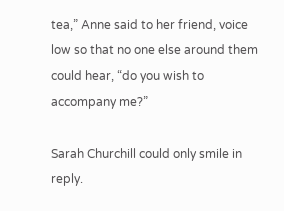tea,” Anne said to her friend, voice low so that no one else around them could hear, “do you wish to accompany me?”

Sarah Churchill could only smile in reply.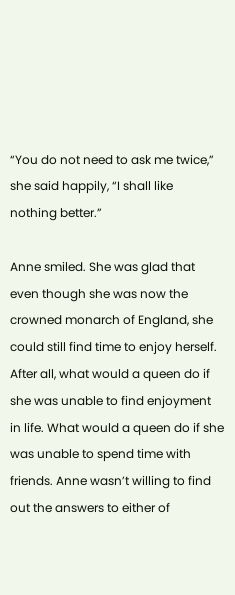“You do not need to ask me twice,” she said happily, “I shall like  nothing better.”

Anne smiled. She was glad that even though she was now the crowned monarch of England, she could still find time to enjoy herself. After all, what would a queen do if she was unable to find enjoyment in life. What would a queen do if she was unable to spend time with friends. Anne wasn’t willing to find out the answers to either of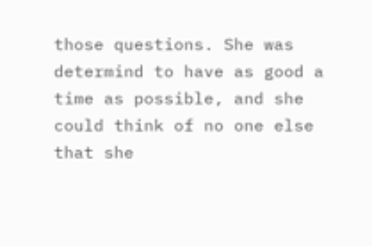those questions. She was determind to have as good a time as possible, and she could think of no one else that she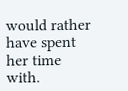would rather have spent her time with.